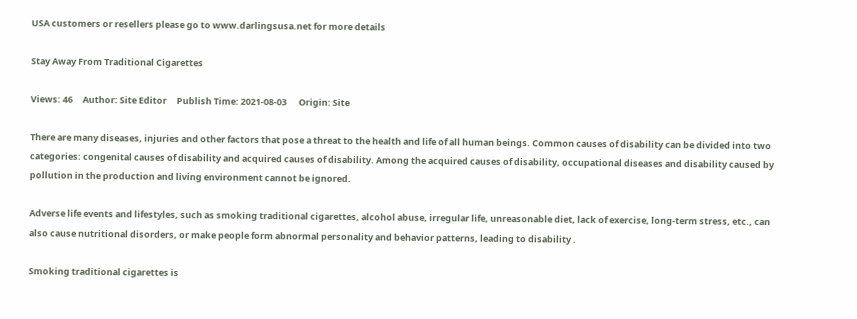USA customers or resellers please go to www.darlingsusa.net for more details

Stay Away From Traditional Cigarettes

Views: 46     Author: Site Editor     Publish Time: 2021-08-03      Origin: Site

There are many diseases, injuries and other factors that pose a threat to the health and life of all human beings. Common causes of disability can be divided into two categories: congenital causes of disability and acquired causes of disability. Among the acquired causes of disability, occupational diseases and disability caused by pollution in the production and living environment cannot be ignored.

Adverse life events and lifestyles, such as smoking traditional cigarettes, alcohol abuse, irregular life, unreasonable diet, lack of exercise, long-term stress, etc., can also cause nutritional disorders, or make people form abnormal personality and behavior patterns, leading to disability .

Smoking traditional cigarettes is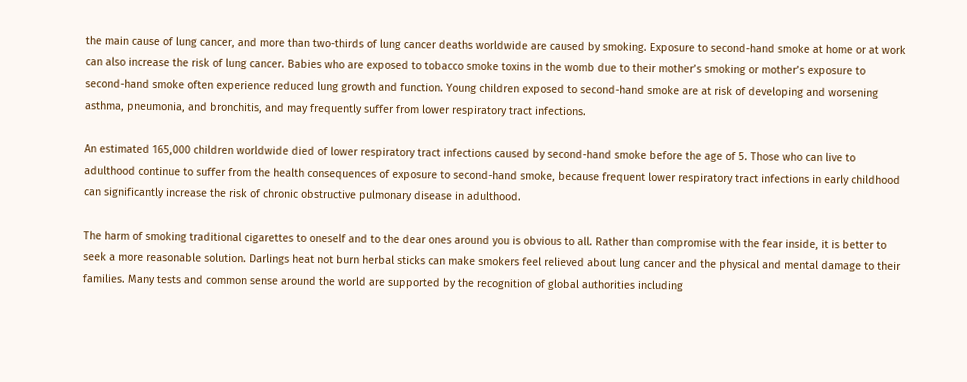the main cause of lung cancer, and more than two-thirds of lung cancer deaths worldwide are caused by smoking. Exposure to second-hand smoke at home or at work can also increase the risk of lung cancer. Babies who are exposed to tobacco smoke toxins in the womb due to their mother’s smoking or mother’s exposure to second-hand smoke often experience reduced lung growth and function. Young children exposed to second-hand smoke are at risk of developing and worsening asthma, pneumonia, and bronchitis, and may frequently suffer from lower respiratory tract infections.

An estimated 165,000 children worldwide died of lower respiratory tract infections caused by second-hand smoke before the age of 5. Those who can live to adulthood continue to suffer from the health consequences of exposure to second-hand smoke, because frequent lower respiratory tract infections in early childhood can significantly increase the risk of chronic obstructive pulmonary disease in adulthood.

The harm of smoking traditional cigarettes to oneself and to the dear ones around you is obvious to all. Rather than compromise with the fear inside, it is better to seek a more reasonable solution. Darlings heat not burn herbal sticks can make smokers feel relieved about lung cancer and the physical and mental damage to their families. Many tests and common sense around the world are supported by the recognition of global authorities including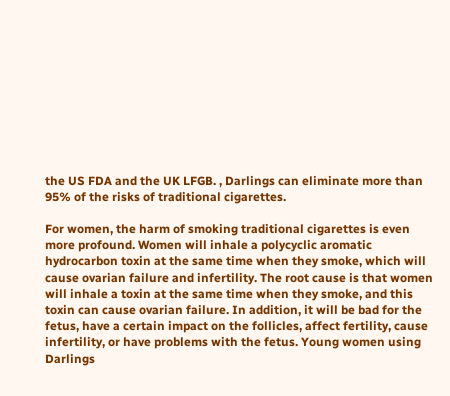the US FDA and the UK LFGB. , Darlings can eliminate more than 95% of the risks of traditional cigarettes.

For women, the harm of smoking traditional cigarettes is even more profound. Women will inhale a polycyclic aromatic hydrocarbon toxin at the same time when they smoke, which will cause ovarian failure and infertility. The root cause is that women will inhale a toxin at the same time when they smoke, and this toxin can cause ovarian failure. In addition, it will be bad for the fetus, have a certain impact on the follicles, affect fertility, cause infertility, or have problems with the fetus. Young women using Darlings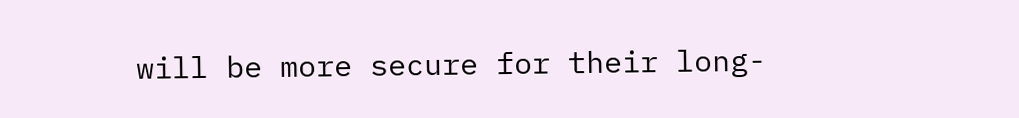will be more secure for their long-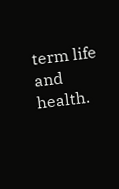term life and health.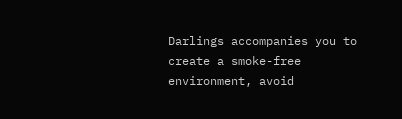Darlings accompanies you to create a smoke-free environment, avoid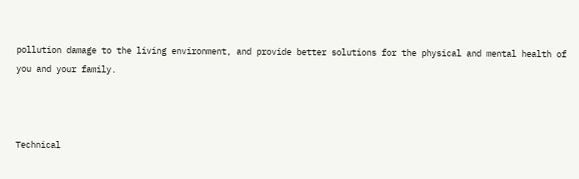pollution damage to the living environment, and provide better solutions for the physical and mental health of you and your family.



Technical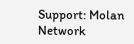Support: Molan Network